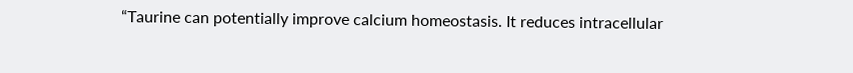“Taurine can potentially improve calcium homeostasis. It reduces intracellular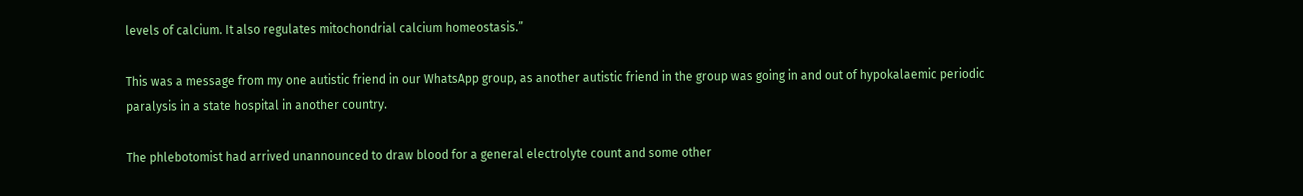levels of calcium. It also regulates mitochondrial calcium homeostasis.”

This was a message from my one autistic friend in our WhatsApp group, as another autistic friend in the group was going in and out of hypokalaemic periodic paralysis in a state hospital in another country.

The phlebotomist had arrived unannounced to draw blood for a general electrolyte count and some other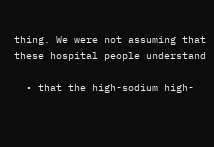thing. We were not assuming that these hospital people understand

  • that the high-sodium high-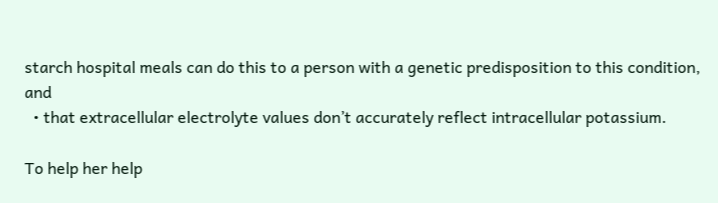starch hospital meals can do this to a person with a genetic predisposition to this condition, and
  • that extracellular electrolyte values don’t accurately reflect intracellular potassium.

To help her help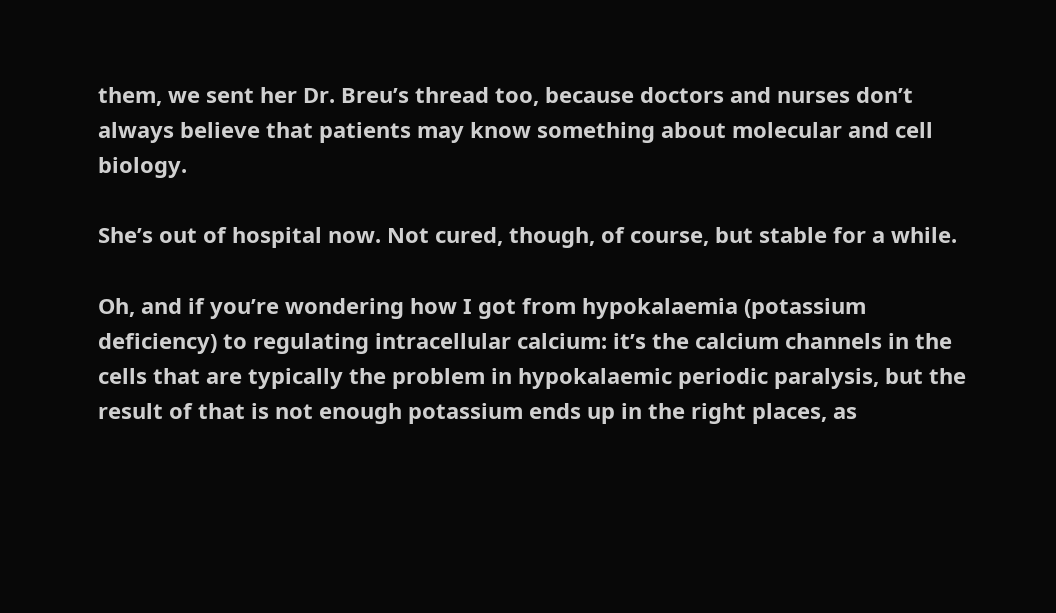them, we sent her Dr. Breu’s thread too, because doctors and nurses don’t always believe that patients may know something about molecular and cell biology.

She’s out of hospital now. Not cured, though, of course, but stable for a while.

Oh, and if you’re wondering how I got from hypokalaemia (potassium deficiency) to regulating intracellular calcium: it’s the calcium channels in the cells that are typically the problem in hypokalaemic periodic paralysis, but the result of that is not enough potassium ends up in the right places, as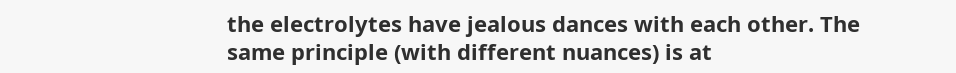the electrolytes have jealous dances with each other. The same principle (with different nuances) is at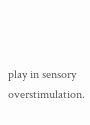play in sensory overstimulation.